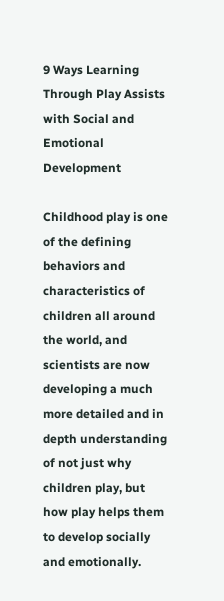9 Ways Learning Through Play Assists with Social and Emotional Development

Childhood play is one of the defining behaviors and characteristics of children all around the world, and scientists are now developing a much more detailed and in depth understanding of not just why children play, but how play helps them to develop socially and emotionally.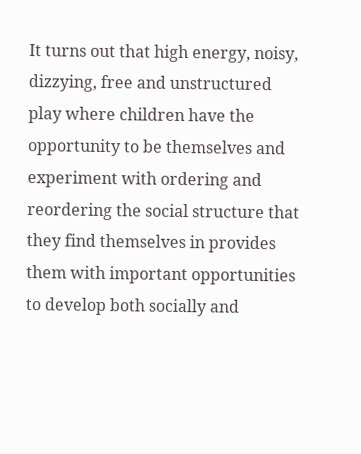It turns out that high energy, noisy, dizzying, free and unstructured play where children have the opportunity to be themselves and experiment with ordering and reordering the social structure that they find themselves in provides them with important opportunities to develop both socially and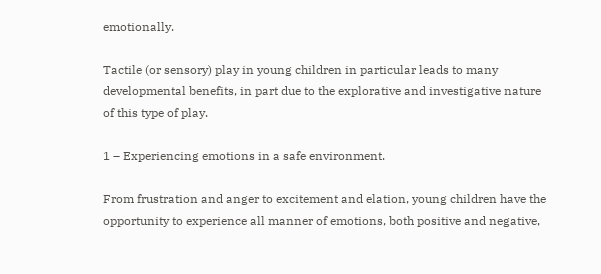emotionally.

Tactile (or sensory) play in young children in particular leads to many developmental benefits, in part due to the explorative and investigative nature of this type of play.

1 – Experiencing emotions in a safe environment.

From frustration and anger to excitement and elation, young children have the opportunity to experience all manner of emotions, both positive and negative,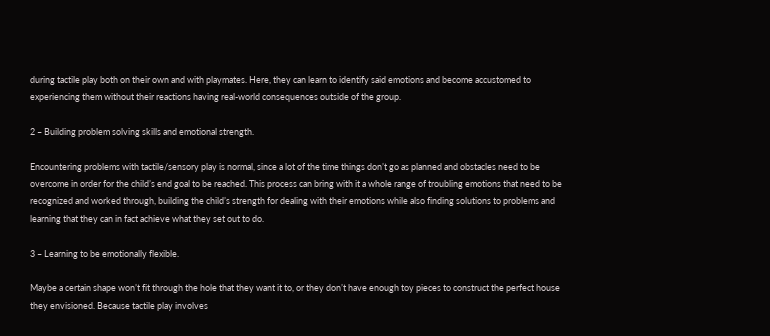during tactile play both on their own and with playmates. Here, they can learn to identify said emotions and become accustomed to experiencing them without their reactions having real-world consequences outside of the group.

2 – Building problem solving skills and emotional strength.

Encountering problems with tactile/sensory play is normal, since a lot of the time things don’t go as planned and obstacles need to be overcome in order for the child’s end goal to be reached. This process can bring with it a whole range of troubling emotions that need to be recognized and worked through, building the child’s strength for dealing with their emotions while also finding solutions to problems and learning that they can in fact achieve what they set out to do.

3 – Learning to be emotionally flexible.

Maybe a certain shape won’t fit through the hole that they want it to, or they don’t have enough toy pieces to construct the perfect house they envisioned. Because tactile play involves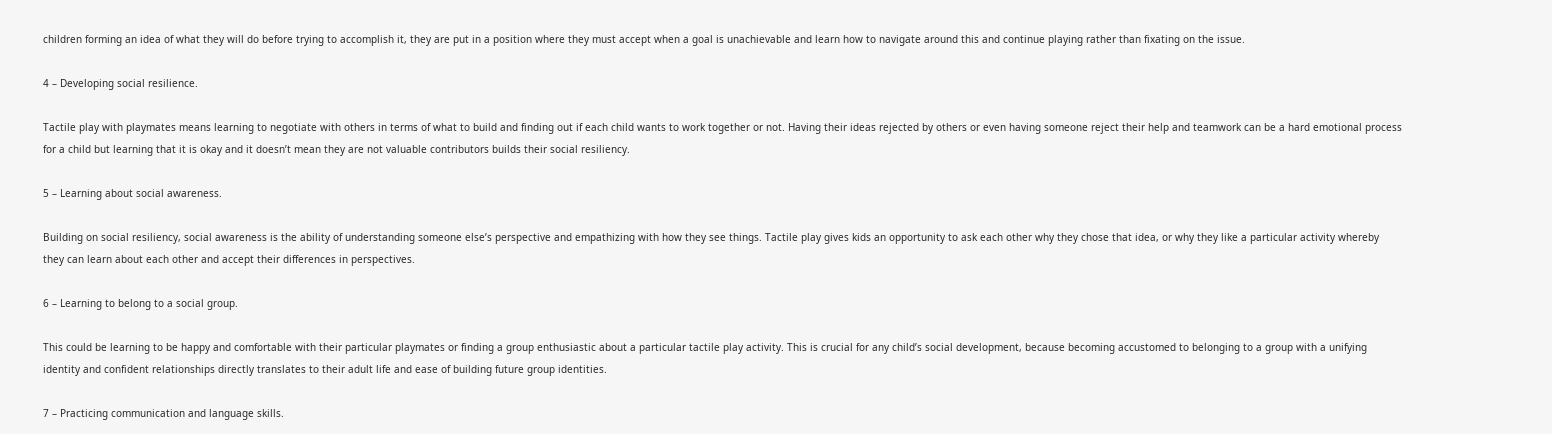children forming an idea of what they will do before trying to accomplish it, they are put in a position where they must accept when a goal is unachievable and learn how to navigate around this and continue playing rather than fixating on the issue.

4 – Developing social resilience.

Tactile play with playmates means learning to negotiate with others in terms of what to build and finding out if each child wants to work together or not. Having their ideas rejected by others or even having someone reject their help and teamwork can be a hard emotional process for a child but learning that it is okay and it doesn’t mean they are not valuable contributors builds their social resiliency.

5 – Learning about social awareness.

Building on social resiliency, social awareness is the ability of understanding someone else’s perspective and empathizing with how they see things. Tactile play gives kids an opportunity to ask each other why they chose that idea, or why they like a particular activity whereby they can learn about each other and accept their differences in perspectives.

6 – Learning to belong to a social group.

This could be learning to be happy and comfortable with their particular playmates or finding a group enthusiastic about a particular tactile play activity. This is crucial for any child’s social development, because becoming accustomed to belonging to a group with a unifying identity and confident relationships directly translates to their adult life and ease of building future group identities.

7 – Practicing communication and language skills.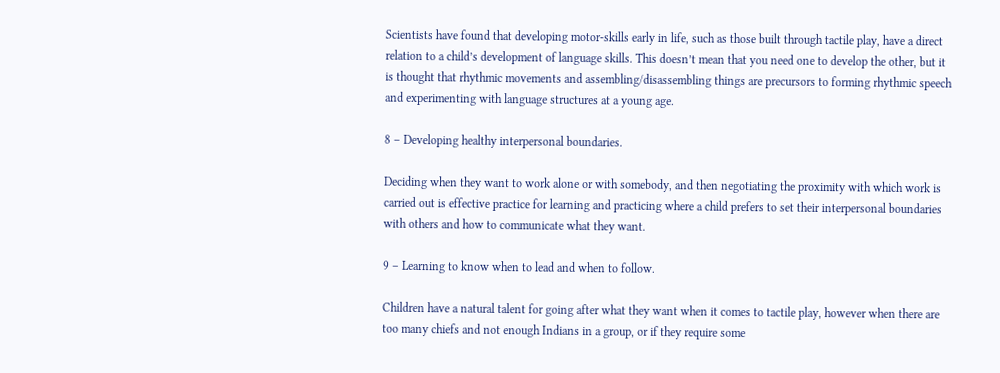Scientists have found that developing motor-skills early in life, such as those built through tactile play, have a direct relation to a child’s development of language skills. This doesn’t mean that you need one to develop the other, but it is thought that rhythmic movements and assembling/disassembling things are precursors to forming rhythmic speech and experimenting with language structures at a young age.

8 – Developing healthy interpersonal boundaries.

Deciding when they want to work alone or with somebody, and then negotiating the proximity with which work is carried out is effective practice for learning and practicing where a child prefers to set their interpersonal boundaries with others and how to communicate what they want.

9 – Learning to know when to lead and when to follow.

Children have a natural talent for going after what they want when it comes to tactile play, however when there are too many chiefs and not enough Indians in a group, or if they require some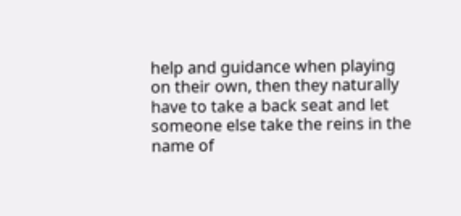help and guidance when playing on their own, then they naturally have to take a back seat and let someone else take the reins in the name of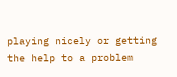playing nicely or getting the help to a problem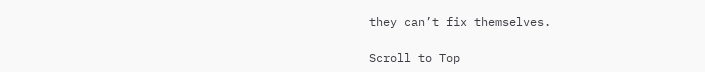they can’t fix themselves.

Scroll to Top